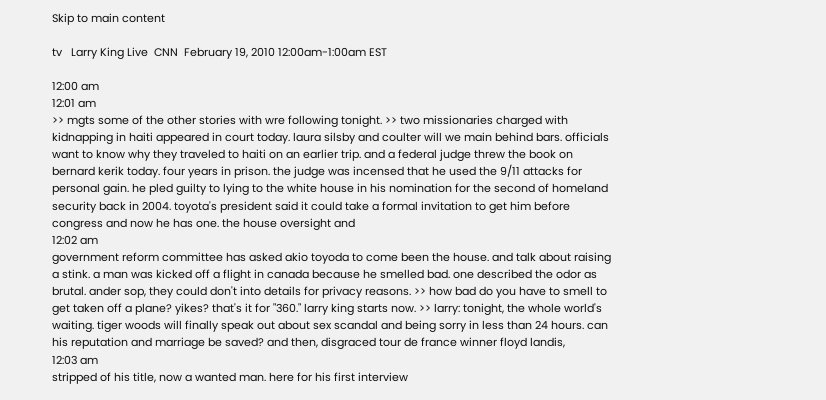Skip to main content

tv   Larry King Live  CNN  February 19, 2010 12:00am-1:00am EST

12:00 am
12:01 am
>> mgts some of the other stories with wre following tonight. >> two missionaries charged with kidnapping in haiti appeared in court today. laura silsby and coulter will we main behind bars. officials want to know why they traveled to haiti on an earlier trip. and a federal judge threw the book on bernard kerik today. four years in prison. the judge was incensed that he used the 9/11 attacks for personal gain. he pled guilty to lying to the white house in his nomination for the second of homeland security back in 2004. toyota's president said it could take a formal invitation to get him before congress and now he has one. the house oversight and
12:02 am
government reform committee has asked akio toyoda to come been the house. and talk about raising a stink. a man was kicked off a flight in canada because he smelled bad. one described the odor as brutal. ander sop, they could don't into details for privacy reasons. >> how bad do you have to smell to get taken off a plane? yikes? that's it for "360." larry king starts now. >> larry: tonight, the whole world's waiting. tiger woods will finally speak out about sex scandal and being sorry in less than 24 hours. can his reputation and marriage be saved? and then, disgraced tour de france winner floyd landis,
12:03 am
stripped of his title, now a wanted man. here for his first interview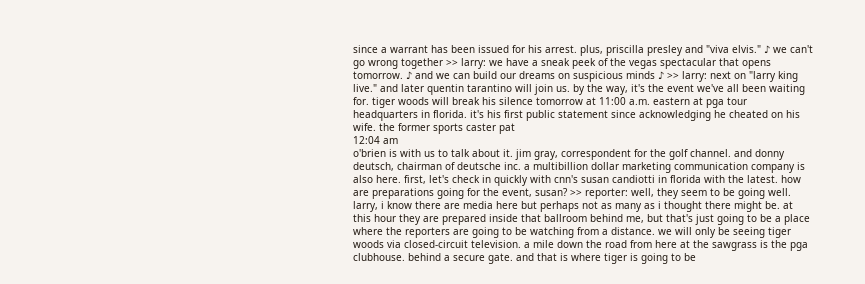since a warrant has been issued for his arrest. plus, priscilla presley and "viva elvis." ♪ we can't go wrong together >> larry: we have a sneak peek of the vegas spectacular that opens tomorrow. ♪ and we can build our dreams on suspicious minds ♪ >> larry: next on "larry king live." and later quentin tarantino will join us. by the way, it's the event we've all been waiting for. tiger woods will break his silence tomorrow at 11:00 a.m. eastern at pga tour headquarters in florida. it's his first public statement since acknowledging he cheated on his wife. the former sports caster pat
12:04 am
o'brien is with us to talk about it. jim gray, correspondent for the golf channel. and donny deutsch, chairman of deutsche inc. a multibillion dollar marketing communication company is also here. first, let's check in quickly with cnn's susan candiotti in florida with the latest. how are preparations going for the event, susan? >> reporter: well, they seem to be going well. larry, i know there are media here but perhaps not as many as i thought there might be. at this hour they are prepared inside that ballroom behind me, but that's just going to be a place where the reporters are going to be watching from a distance. we will only be seeing tiger woods via closed-circuit television. a mile down the road from here at the sawgrass is the pga clubhouse. behind a secure gate. and that is where tiger is going to be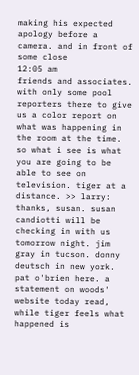making his expected apology before a camera. and in front of some close
12:05 am
friends and associates. with only some pool reporters there to give us a color report on what was happening in the room at the time. so what i see is what you are going to be able to see on television. tiger at a distance. >> larry: thanks, susan. susan candiotti will be checking in with us tomorrow night. jim gray in tucson. donny deutsch in new york. pat o'brien here. a statement on woods' website today read, while tiger feels what happened is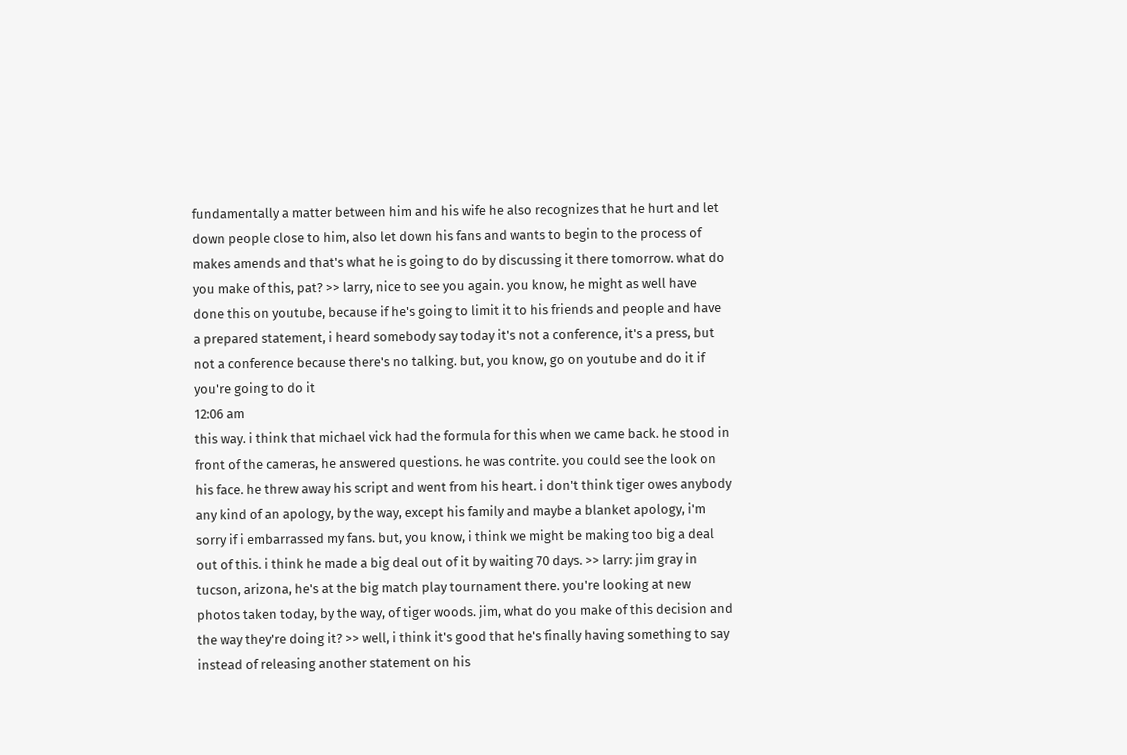fundamentally a matter between him and his wife he also recognizes that he hurt and let down people close to him, also let down his fans and wants to begin to the process of makes amends and that's what he is going to do by discussing it there tomorrow. what do you make of this, pat? >> larry, nice to see you again. you know, he might as well have done this on youtube, because if he's going to limit it to his friends and people and have a prepared statement, i heard somebody say today it's not a conference, it's a press, but not a conference because there's no talking. but, you know, go on youtube and do it if you're going to do it
12:06 am
this way. i think that michael vick had the formula for this when we came back. he stood in front of the cameras, he answered questions. he was contrite. you could see the look on his face. he threw away his script and went from his heart. i don't think tiger owes anybody any kind of an apology, by the way, except his family and maybe a blanket apology, i'm sorry if i embarrassed my fans. but, you know, i think we might be making too big a deal out of this. i think he made a big deal out of it by waiting 70 days. >> larry: jim gray in tucson, arizona, he's at the big match play tournament there. you're looking at new photos taken today, by the way, of tiger woods. jim, what do you make of this decision and the way they're doing it? >> well, i think it's good that he's finally having something to say instead of releasing another statement on his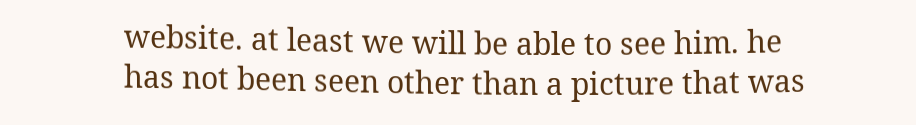website. at least we will be able to see him. he has not been seen other than a picture that was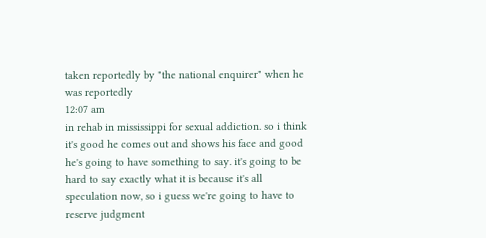taken reportedly by "the national enquirer" when he was reportedly
12:07 am
in rehab in mississippi for sexual addiction. so i think it's good he comes out and shows his face and good he's going to have something to say. it's going to be hard to say exactly what it is because it's all speculation now, so i guess we're going to have to reserve judgment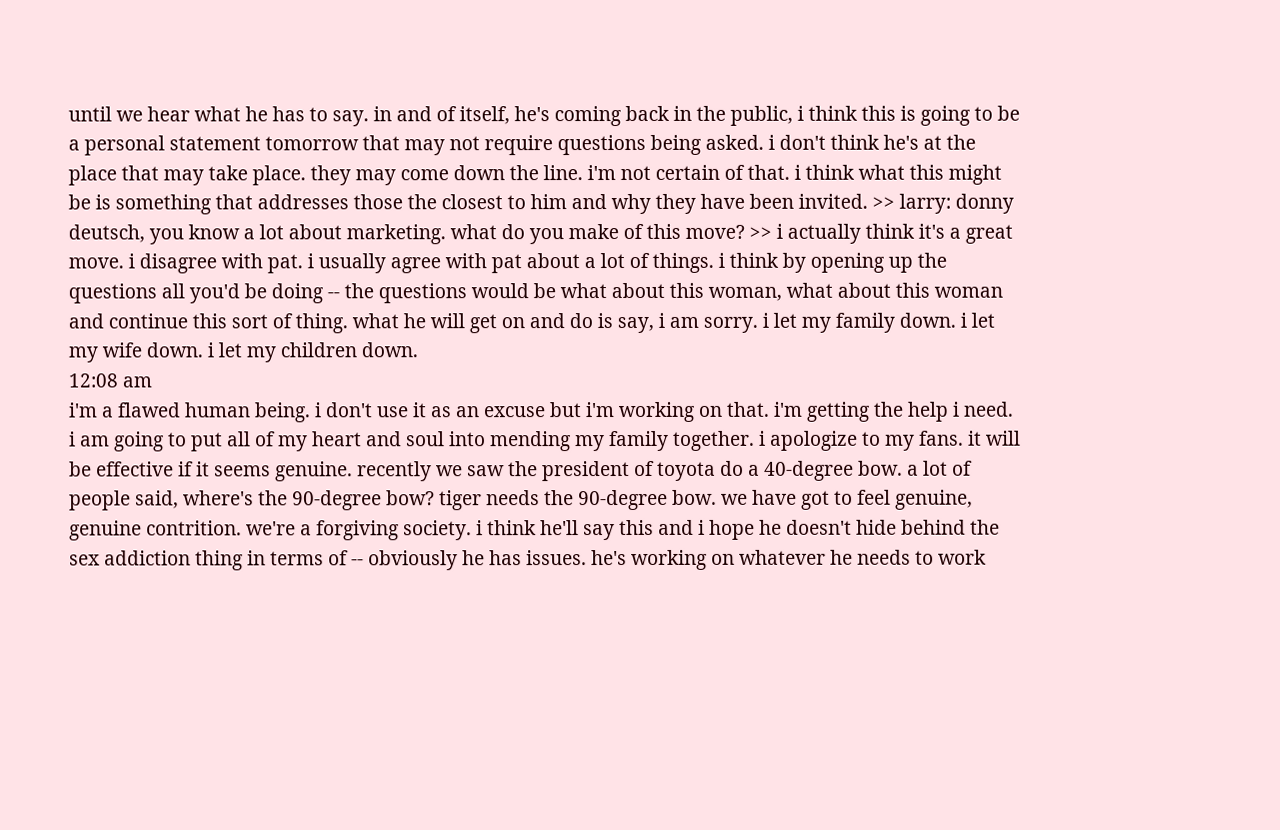until we hear what he has to say. in and of itself, he's coming back in the public, i think this is going to be a personal statement tomorrow that may not require questions being asked. i don't think he's at the place that may take place. they may come down the line. i'm not certain of that. i think what this might be is something that addresses those the closest to him and why they have been invited. >> larry: donny deutsch, you know a lot about marketing. what do you make of this move? >> i actually think it's a great move. i disagree with pat. i usually agree with pat about a lot of things. i think by opening up the questions all you'd be doing -- the questions would be what about this woman, what about this woman and continue this sort of thing. what he will get on and do is say, i am sorry. i let my family down. i let my wife down. i let my children down.
12:08 am
i'm a flawed human being. i don't use it as an excuse but i'm working on that. i'm getting the help i need. i am going to put all of my heart and soul into mending my family together. i apologize to my fans. it will be effective if it seems genuine. recently we saw the president of toyota do a 40-degree bow. a lot of people said, where's the 90-degree bow? tiger needs the 90-degree bow. we have got to feel genuine, genuine contrition. we're a forgiving society. i think he'll say this and i hope he doesn't hide behind the sex addiction thing in terms of -- obviously he has issues. he's working on whatever he needs to work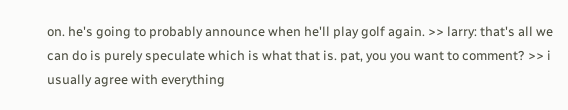on. he's going to probably announce when he'll play golf again. >> larry: that's all we can do is purely speculate which is what that is. pat, you you want to comment? >> i usually agree with everything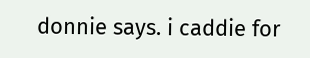donnie says. i caddie for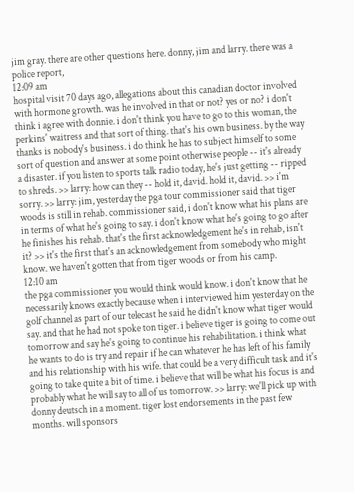jim gray. there are other questions here. donny, jim and larry. there was a police report,
12:09 am
hospital visit 70 days ago, allegations about this canadian doctor involved with hormone growth. was he involved in that or not? yes or no? i don't think i agree with donnie. i don't think you have to go to this woman, the perkins' waitress and that sort of thing. that's his own business. by the way thanks is nobody's business. i do think he has to subject himself to some sort of question and answer at some point otherwise people -- it's already a disaster. if you listen to sports talk radio today, he's just getting -- ripped to shreds. >> larry: how can they -- hold it, david. hold it, david. >> i'm sorry. >> larry: jim, yesterday the pga tour commissioner said that tiger woods is still in rehab. commissioner said, i don't know what his plans are in terms of what he's going to say. i don't know what he's going to go after he finishes his rehab. that's the first acknowledgement he's in rehab, isn't it? >> it's the first that's an acknowledgement from somebody who might know. we haven't gotten that from tiger woods or from his camp.
12:10 am
the pga commissioner you would think would know. i don't know that he necessarily knows exactly because when i interviewed him yesterday on the golf channel as part of our telecast he said he didn't know what tiger would say. and that he had not spoke ton tiger. i believe tiger is going to come out tomorrow and say he's going to continue his rehabilitation. i think what he wants to do is try and repair if he can whatever he has left of his family and his relationship with his wife. that could be a very difficult task and it's going to take quite a bit of time. i believe that will be what his focus is and probably what he will say to all of us tomorrow. >> larry: we'll pick up with donny deutsch in a moment. tiger lost endorsements in the past few months. will sponsors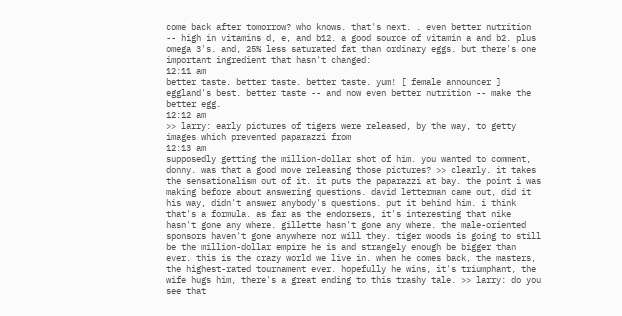come back after tomorrow? who knows. that's next. . even better nutrition -- high in vitamins d, e, and b12. a good source of vitamin a and b2. plus omega 3's. and, 25% less saturated fat than ordinary eggs. but there's one important ingredient that hasn't changed:
12:11 am
better taste. better taste. better taste. yum! [ female announcer ] eggland's best. better taste -- and now even better nutrition -- make the better egg.
12:12 am
>> larry: early pictures of tigers were released, by the way, to getty images which prevented paparazzi from
12:13 am
supposedly getting the million-dollar shot of him. you wanted to comment, donny. was that a good move releasing those pictures? >> clearly. it takes the sensationalism out of it. it puts the paparazzi at bay. the point i was making before about answering questions. david letterman came out, did it his way, didn't answer anybody's questions. put it behind him. i think that's a formula. as far as the endorsers, it's interesting that nike hasn't gone any where. gillette hasn't gone any where. the male-oriented sponsors haven't gone anywhere nor will they. tiger woods is going to still be the million-dollar empire he is and strangely enough be bigger than ever. this is the crazy world we live in. when he comes back, the masters, the highest-rated tournament ever. hopefully he wins, it's triumphant, the wife hugs him, there's a great ending to this trashy tale. >> larry: do you see that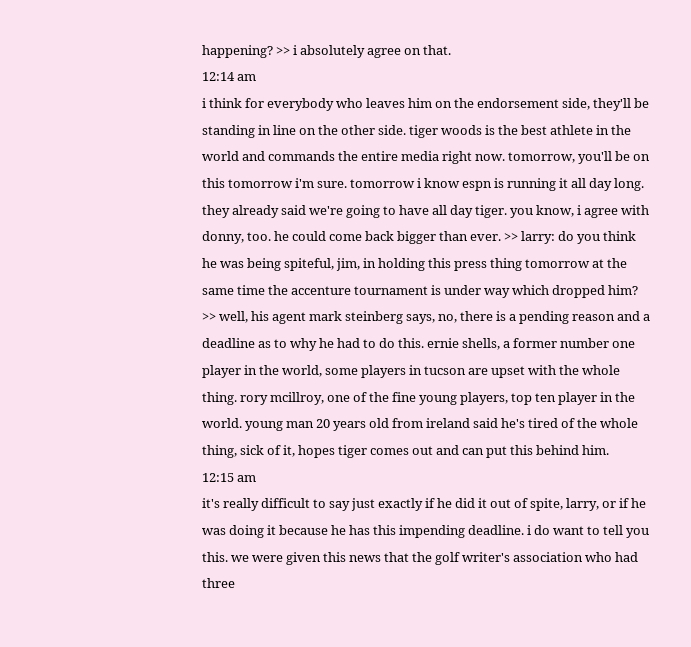happening? >> i absolutely agree on that.
12:14 am
i think for everybody who leaves him on the endorsement side, they'll be standing in line on the other side. tiger woods is the best athlete in the world and commands the entire media right now. tomorrow, you'll be on this tomorrow i'm sure. tomorrow i know espn is running it all day long. they already said we're going to have all day tiger. you know, i agree with donny, too. he could come back bigger than ever. >> larry: do you think he was being spiteful, jim, in holding this press thing tomorrow at the same time the accenture tournament is under way which dropped him? >> well, his agent mark steinberg says, no, there is a pending reason and a deadline as to why he had to do this. ernie shells, a former number one player in the world, some players in tucson are upset with the whole thing. rory mcillroy, one of the fine young players, top ten player in the world. young man 20 years old from ireland said he's tired of the whole thing, sick of it, hopes tiger comes out and can put this behind him.
12:15 am
it's really difficult to say just exactly if he did it out of spite, larry, or if he was doing it because he has this impending deadline. i do want to tell you this. we were given this news that the golf writer's association who had three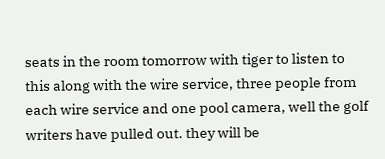seats in the room tomorrow with tiger to listen to this along with the wire service, three people from each wire service and one pool camera, well the golf writers have pulled out. they will be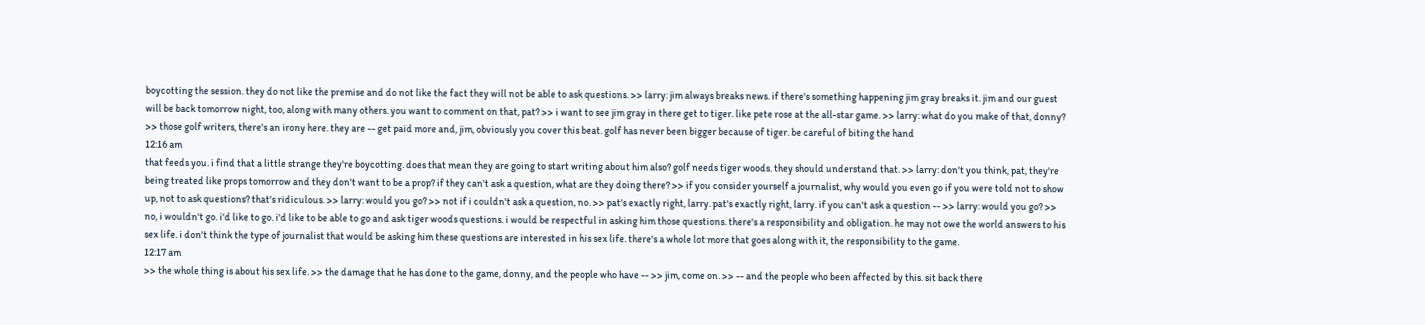boycotting the session. they do not like the premise and do not like the fact they will not be able to ask questions. >> larry: jim always breaks news. if there's something happening jim gray breaks it. jim and our guest will be back tomorrow night, too, along with many others. you want to comment on that, pat? >> i want to see jim gray in there get to tiger. like pete rose at the all-star game. >> larry: what do you make of that, donny? >> those golf writers, there's an irony here. they are -- get paid more and, jim, obviously you cover this beat. golf has never been bigger because of tiger. be careful of biting the hand
12:16 am
that feeds you. i find that a little strange they're boycotting. does that mean they are going to start writing about him also? golf needs tiger woods. they should understand that. >> larry: don't you think, pat, they're being treated like props tomorrow and they don't want to be a prop? if they can't ask a question, what are they doing there? >> if you consider yourself a journalist, why would you even go if you were told not to show up, not to ask questions? that's ridiculous. >> larry: would you go? >> not if i couldn't ask a question, no. >> pat's exactly right, larry. pat's exactly right, larry. if you can't ask a question -- >> larry: would you go? >> no, i wouldn't go. i'd like to go. i'd like to be able to go and ask tiger woods questions. i would be respectful in asking him those questions. there's a responsibility and obligation. he may not owe the world answers to his sex life. i don't think the type of journalist that would be asking him these questions are interested in his sex life. there's a whole lot more that goes along with it, the responsibility to the game.
12:17 am
>> the whole thing is about his sex life. >> the damage that he has done to the game, donny, and the people who have -- >> jim, come on. >> -- and the people who been affected by this. sit back there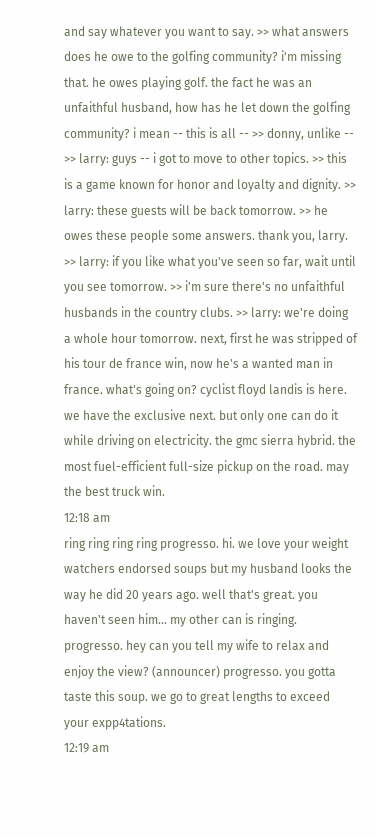and say whatever you want to say. >> what answers does he owe to the golfing community? i'm missing that. he owes playing golf. the fact he was an unfaithful husband, how has he let down the golfing community? i mean -- this is all -- >> donny, unlike -- >> larry: guys -- i got to move to other topics. >> this is a game known for honor and loyalty and dignity. >> larry: these guests will be back tomorrow. >> he owes these people some answers. thank you, larry. >> larry: if you like what you've seen so far, wait until you see tomorrow. >> i'm sure there's no unfaithful husbands in the country clubs. >> larry: we're doing a whole hour tomorrow. next, first he was stripped of his tour de france win, now he's a wanted man in france. what's going on? cyclist floyd landis is here. we have the exclusive next. but only one can do it while driving on electricity. the gmc sierra hybrid. the most fuel-efficient full-size pickup on the road. may the best truck win.
12:18 am
ring ring ring ring progresso. hi. we love your weight watchers endorsed soups but my husband looks the way he did 20 years ago. well that's great. you haven't seen him... my other can is ringing. progresso. hey can you tell my wife to relax and enjoy the view? (announcer) progresso. you gotta taste this soup. we go to great lengths to exceed your expp4tations.
12:19 am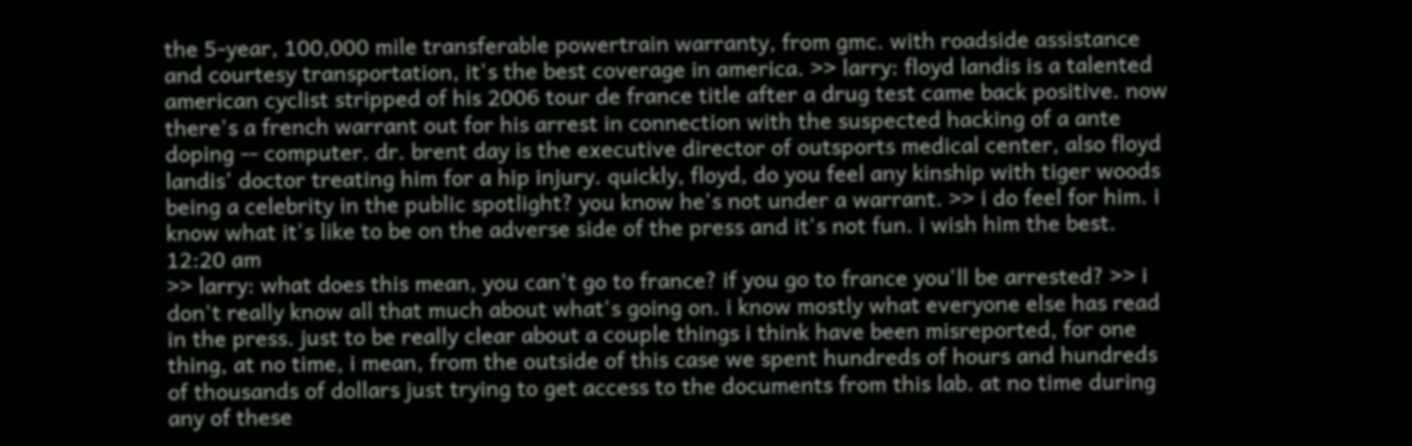the 5-year, 100,000 mile transferable powertrain warranty, from gmc. with roadside assistance and courtesy transportation, it's the best coverage in america. >> larry: floyd landis is a talented american cyclist stripped of his 2006 tour de france title after a drug test came back positive. now there's a french warrant out for his arrest in connection with the suspected hacking of a ante doping -- computer. dr. brent day is the executive director of outsports medical center, also floyd landis' doctor treating him for a hip injury. quickly, floyd, do you feel any kinship with tiger woods being a celebrity in the public spotlight? you know he's not under a warrant. >> i do feel for him. i know what it's like to be on the adverse side of the press and it's not fun. i wish him the best.
12:20 am
>> larry: what does this mean, you can't go to france? if you go to france you'll be arrested? >> i don't really know all that much about what's going on. i know mostly what everyone else has read in the press. just to be really clear about a couple things i think have been misreported, for one thing, at no time, i mean, from the outside of this case we spent hundreds of hours and hundreds of thousands of dollars just trying to get access to the documents from this lab. at no time during any of these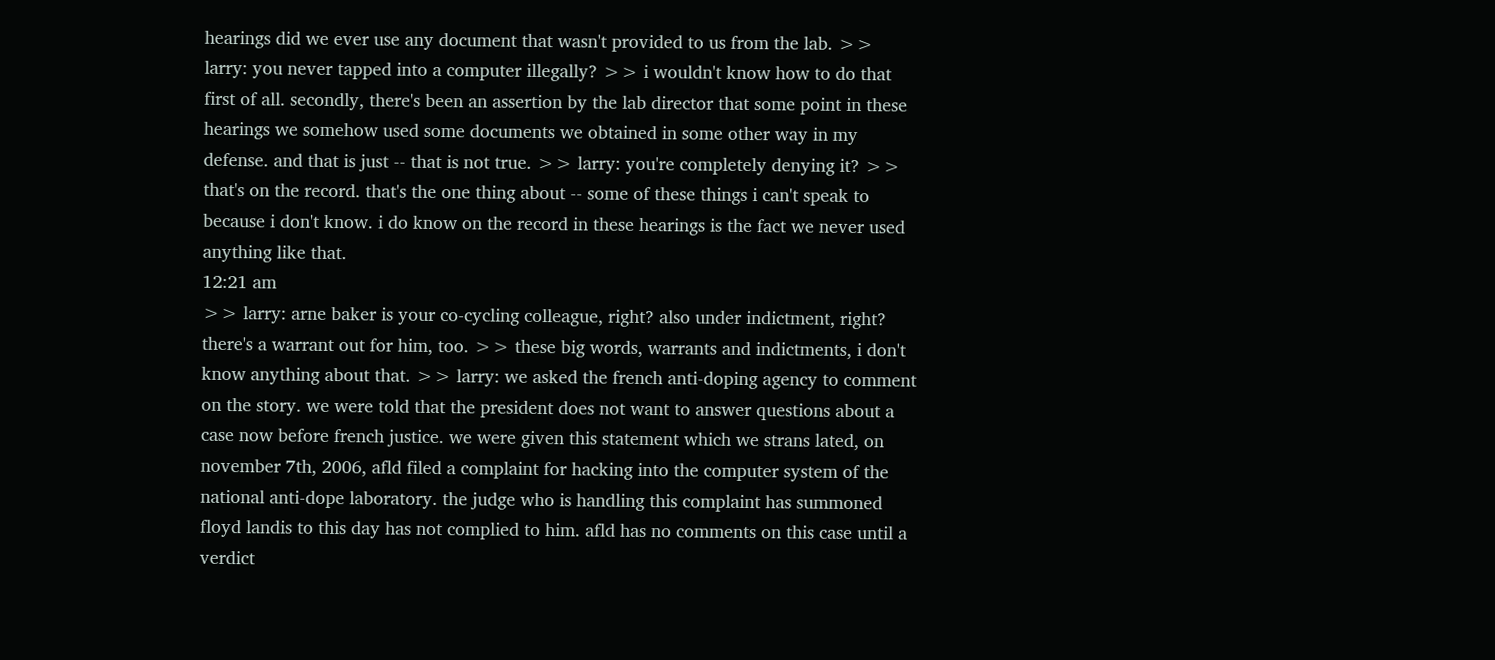hearings did we ever use any document that wasn't provided to us from the lab. >> larry: you never tapped into a computer illegally? >> i wouldn't know how to do that first of all. secondly, there's been an assertion by the lab director that some point in these hearings we somehow used some documents we obtained in some other way in my defense. and that is just -- that is not true. >> larry: you're completely denying it? >> that's on the record. that's the one thing about -- some of these things i can't speak to because i don't know. i do know on the record in these hearings is the fact we never used anything like that.
12:21 am
>> larry: arne baker is your co-cycling colleague, right? also under indictment, right? there's a warrant out for him, too. >> these big words, warrants and indictments, i don't know anything about that. >> larry: we asked the french anti-doping agency to comment on the story. we were told that the president does not want to answer questions about a case now before french justice. we were given this statement which we strans lated, on november 7th, 2006, afld filed a complaint for hacking into the computer system of the national anti-dope laboratory. the judge who is handling this complaint has summoned floyd landis to this day has not complied to him. afld has no comments on this case until a verdict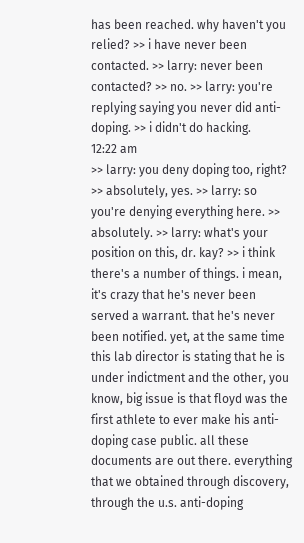has been reached. why haven't you relied? >> i have never been contacted. >> larry: never been contacted? >> no. >> larry: you're replying saying you never did anti-doping. >> i didn't do hacking.
12:22 am
>> larry: you deny doping too, right? >> absolutely, yes. >> larry: so you're denying everything here. >> absolutely. >> larry: what's your position on this, dr. kay? >> i think there's a number of things. i mean, it's crazy that he's never been served a warrant. that he's never been notified. yet, at the same time this lab director is stating that he is under indictment and the other, you know, big issue is that floyd was the first athlete to ever make his anti-doping case public. all these documents are out there. everything that we obtained through discovery, through the u.s. anti-doping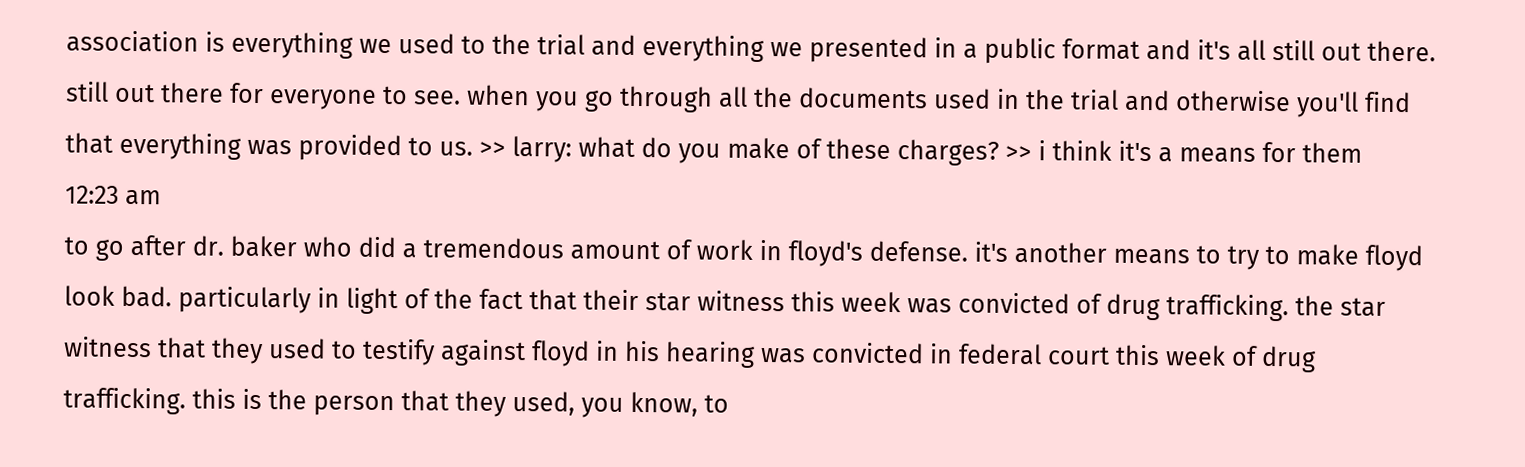association is everything we used to the trial and everything we presented in a public format and it's all still out there. still out there for everyone to see. when you go through all the documents used in the trial and otherwise you'll find that everything was provided to us. >> larry: what do you make of these charges? >> i think it's a means for them
12:23 am
to go after dr. baker who did a tremendous amount of work in floyd's defense. it's another means to try to make floyd look bad. particularly in light of the fact that their star witness this week was convicted of drug trafficking. the star witness that they used to testify against floyd in his hearing was convicted in federal court this week of drug trafficking. this is the person that they used, you know, to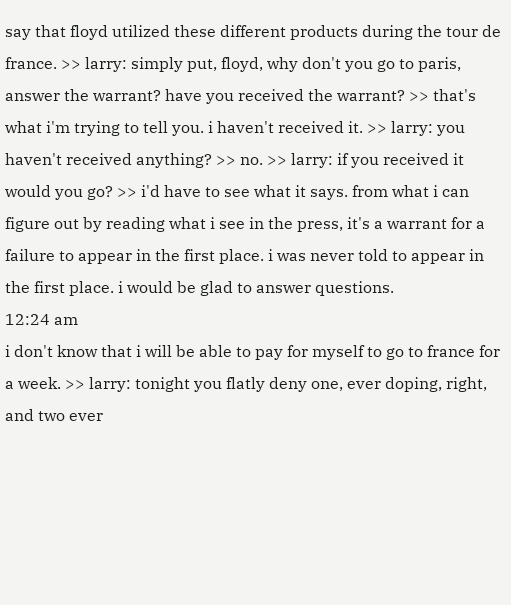say that floyd utilized these different products during the tour de france. >> larry: simply put, floyd, why don't you go to paris, answer the warrant? have you received the warrant? >> that's what i'm trying to tell you. i haven't received it. >> larry: you haven't received anything? >> no. >> larry: if you received it would you go? >> i'd have to see what it says. from what i can figure out by reading what i see in the press, it's a warrant for a failure to appear in the first place. i was never told to appear in the first place. i would be glad to answer questions.
12:24 am
i don't know that i will be able to pay for myself to go to france for a week. >> larry: tonight you flatly deny one, ever doping, right, and two ever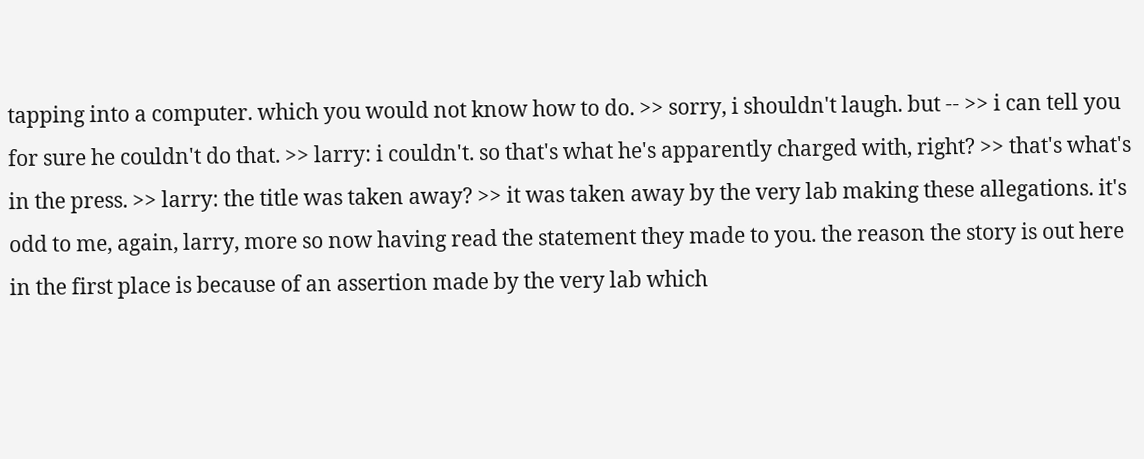tapping into a computer. which you would not know how to do. >> sorry, i shouldn't laugh. but -- >> i can tell you for sure he couldn't do that. >> larry: i couldn't. so that's what he's apparently charged with, right? >> that's what's in the press. >> larry: the title was taken away? >> it was taken away by the very lab making these allegations. it's odd to me, again, larry, more so now having read the statement they made to you. the reason the story is out here in the first place is because of an assertion made by the very lab which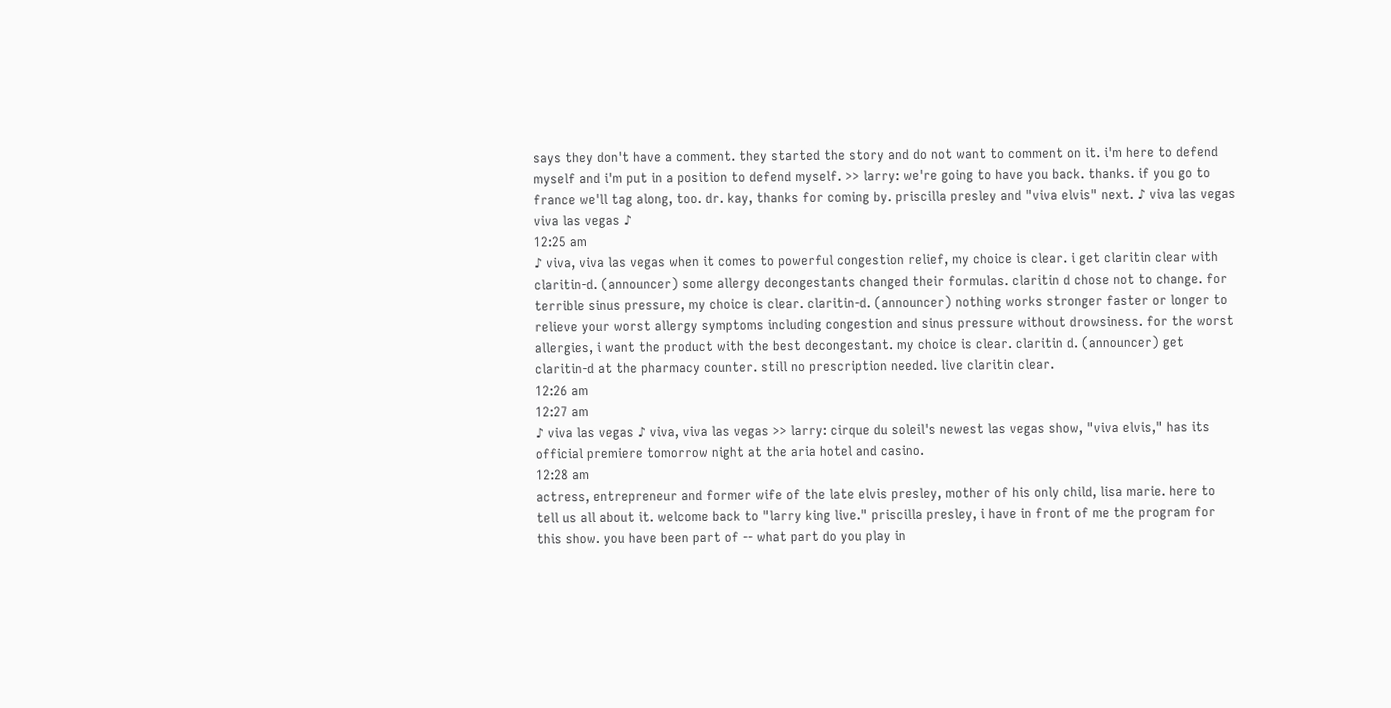says they don't have a comment. they started the story and do not want to comment on it. i'm here to defend myself and i'm put in a position to defend myself. >> larry: we're going to have you back. thanks. if you go to france we'll tag along, too. dr. kay, thanks for coming by. priscilla presley and "viva elvis" next. ♪ viva las vegas viva las vegas ♪
12:25 am
♪ viva, viva las vegas when it comes to powerful congestion relief, my choice is clear. i get claritin clear with claritin-d. (announcer) some allergy decongestants changed their formulas. claritin d chose not to change. for terrible sinus pressure, my choice is clear. claritin-d. (announcer) nothing works stronger faster or longer to relieve your worst allergy symptoms including congestion and sinus pressure without drowsiness. for the worst allergies, i want the product with the best decongestant. my choice is clear. claritin d. (announcer) get claritin-d at the pharmacy counter. still no prescription needed. live claritin clear.
12:26 am
12:27 am
♪ viva las vegas ♪ viva, viva las vegas >> larry: cirque du soleil's newest las vegas show, "viva elvis," has its official premiere tomorrow night at the aria hotel and casino.
12:28 am
actress, entrepreneur and former wife of the late elvis presley, mother of his only child, lisa marie. here to tell us all about it. welcome back to "larry king live." priscilla presley, i have in front of me the program for this show. you have been part of -- what part do you play in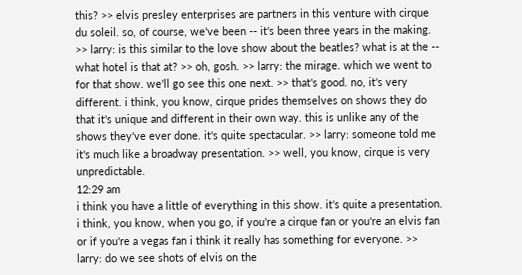this? >> elvis presley enterprises are partners in this venture with cirque du soleil. so, of course, we've been -- it's been three years in the making. >> larry: is this similar to the love show about the beatles? what is at the -- what hotel is that at? >> oh, gosh. >> larry: the mirage. which we went to for that show. we'll go see this one next. >> that's good. no, it's very different. i think, you know, cirque prides themselves on shows they do that it's unique and different in their own way. this is unlike any of the shows they've ever done. it's quite spectacular. >> larry: someone told me it's much like a broadway presentation. >> well, you know, cirque is very unpredictable.
12:29 am
i think you have a little of everything in this show. it's quite a presentation. i think, you know, when you go, if you're a cirque fan or you're an elvis fan or if you're a vegas fan i think it really has something for everyone. >> larry: do we see shots of elvis on the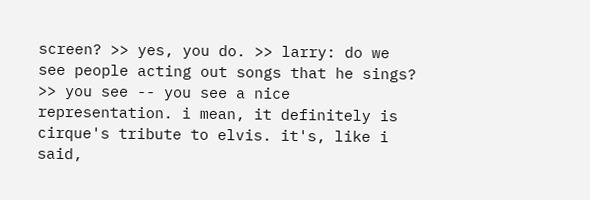screen? >> yes, you do. >> larry: do we see people acting out songs that he sings? >> you see -- you see a nice representation. i mean, it definitely is cirque's tribute to elvis. it's, like i said,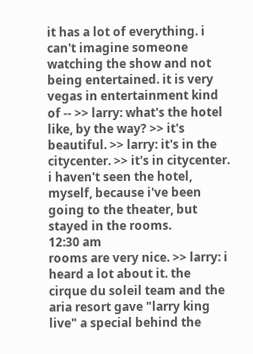it has a lot of everything. i can't imagine someone watching the show and not being entertained. it is very vegas in entertainment kind of -- >> larry: what's the hotel like, by the way? >> it's beautiful. >> larry: it's in the citycenter. >> it's in citycenter. i haven't seen the hotel, myself, because i've been going to the theater, but stayed in the rooms.
12:30 am
rooms are very nice. >> larry: i heard a lot about it. the cirque du soleil team and the aria resort gave "larry king live" a special behind the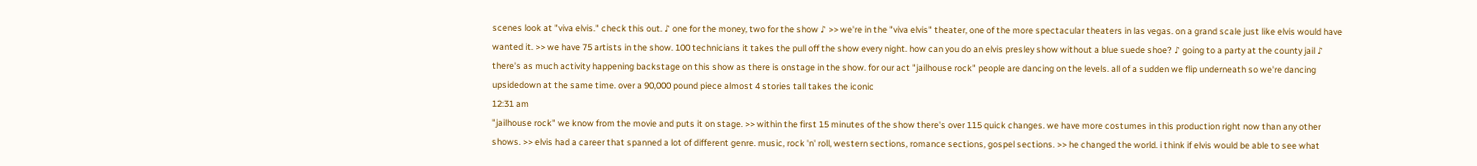scenes look at "viva elvis." check this out. ♪ one for the money, two for the show ♪ >> we're in the "viva elvis" theater, one of the more spectacular theaters in las vegas. on a grand scale just like elvis would have wanted it. >> we have 75 artists in the show. 100 technicians it takes the pull off the show every night. how can you do an elvis presley show without a blue suede shoe? ♪ going to a party at the county jail ♪ there's as much activity happening backstage on this show as there is onstage in the show. for our act "jailhouse rock" people are dancing on the levels. all of a sudden we flip underneath so we're dancing upsidedown at the same time. over a 90,000 pound piece almost 4 stories tall takes the iconic
12:31 am
"jailhouse rock" we know from the movie and puts it on stage. >> within the first 15 minutes of the show there's over 115 quick changes. we have more costumes in this production right now than any other shows. >> elvis had a career that spanned a lot of different genre. music, rock 'n' roll, western sections, romance sections, gospel sections. >> he changed the world. i think if elvis would be able to see what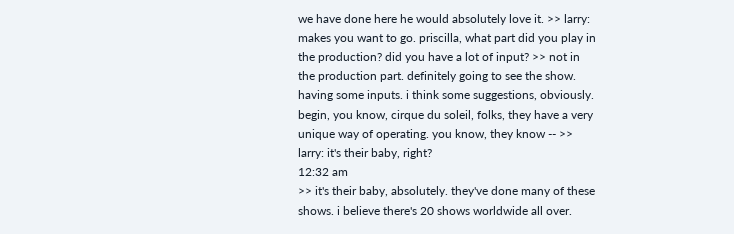we have done here he would absolutely love it. >> larry: makes you want to go. priscilla, what part did you play in the production? did you have a lot of input? >> not in the production part. definitely going to see the show. having some inputs. i think some suggestions, obviously. begin, you know, cirque du soleil, folks, they have a very unique way of operating. you know, they know -- >> larry: it's their baby, right?
12:32 am
>> it's their baby, absolutely. they've done many of these shows. i believe there's 20 shows worldwide all over.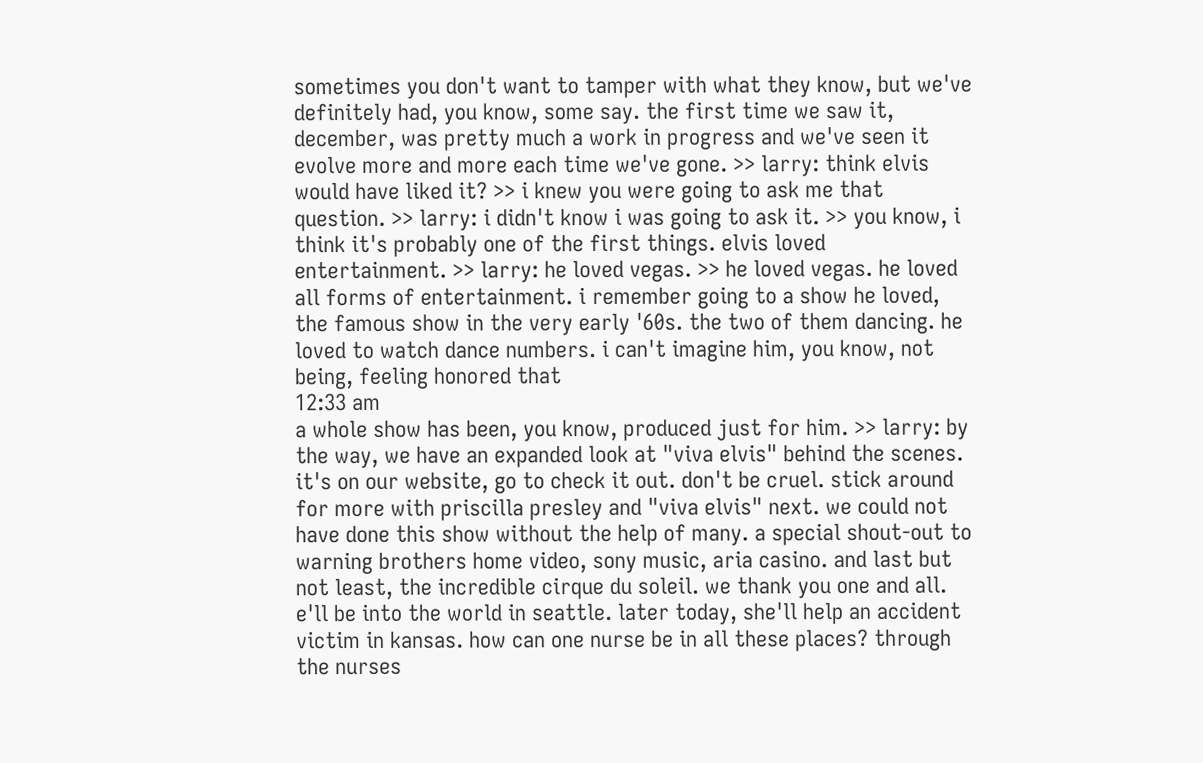sometimes you don't want to tamper with what they know, but we've definitely had, you know, some say. the first time we saw it, december, was pretty much a work in progress and we've seen it evolve more and more each time we've gone. >> larry: think elvis would have liked it? >> i knew you were going to ask me that question. >> larry: i didn't know i was going to ask it. >> you know, i think it's probably one of the first things. elvis loved entertainment. >> larry: he loved vegas. >> he loved vegas. he loved all forms of entertainment. i remember going to a show he loved, the famous show in the very early '60s. the two of them dancing. he loved to watch dance numbers. i can't imagine him, you know, not being, feeling honored that
12:33 am
a whole show has been, you know, produced just for him. >> larry: by the way, we have an expanded look at "viva elvis" behind the scenes. it's on our website, go to check it out. don't be cruel. stick around for more with priscilla presley and "viva elvis" next. we could not have done this show without the help of many. a special shout-out to warning brothers home video, sony music, aria casino. and last but not least, the incredible cirque du soleil. we thank you one and all. e'll be into the world in seattle. later today, she'll help an accident victim in kansas. how can one nurse be in all these places? through the nurses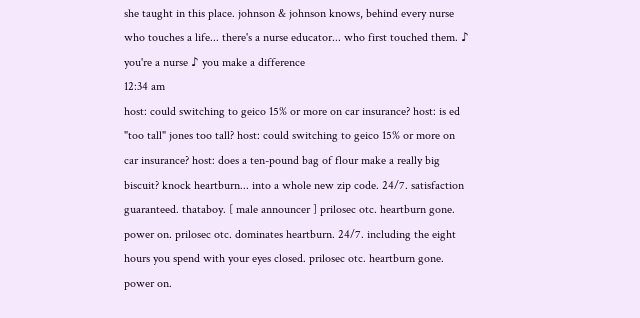she taught in this place. johnson & johnson knows, behind every nurse who touches a life... there's a nurse educator... who first touched them. ♪ you're a nurse ♪ you make a difference
12:34 am
host: could switching to geico 15% or more on car insurance? host: is ed "too tall" jones too tall? host: could switching to geico 15% or more on car insurance? host: does a ten-pound bag of flour make a really big biscuit? knock heartburn... into a whole new zip code. 24/7. satisfaction guaranteed. thataboy. [ male announcer ] prilosec otc. heartburn gone. power on. prilosec otc. dominates heartburn. 24/7. including the eight hours you spend with your eyes closed. prilosec otc. heartburn gone. power on.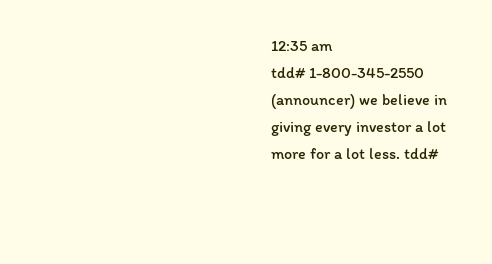12:35 am
tdd# 1-800-345-2550 (announcer) we believe in giving every investor a lot more for a lot less. tdd#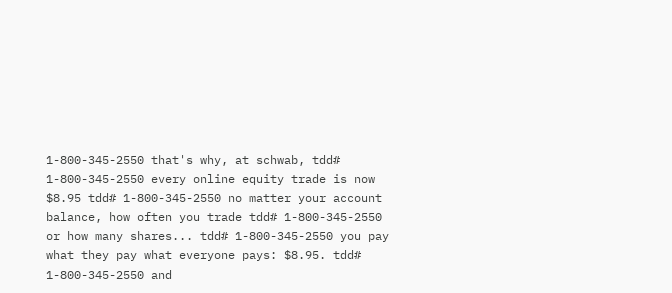1-800-345-2550 that's why, at schwab, tdd# 1-800-345-2550 every online equity trade is now $8.95 tdd# 1-800-345-2550 no matter your account balance, how often you trade tdd# 1-800-345-2550 or how many shares... tdd# 1-800-345-2550 you pay what they pay what everyone pays: $8.95. tdd# 1-800-345-2550 and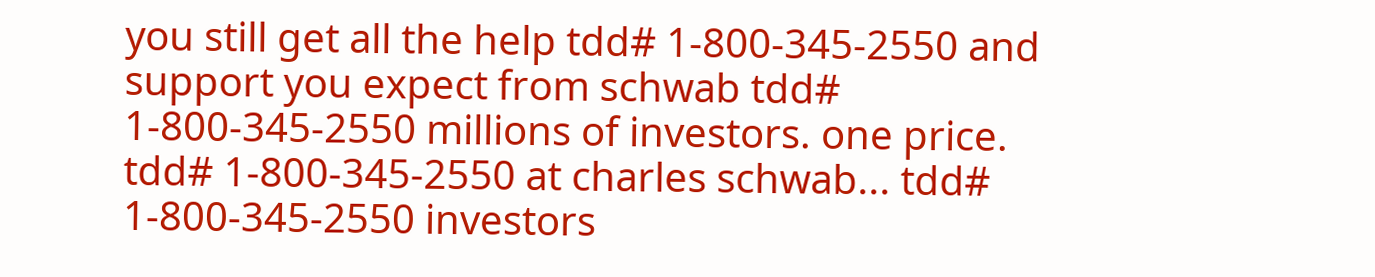you still get all the help tdd# 1-800-345-2550 and support you expect from schwab tdd# 1-800-345-2550 millions of investors. one price. tdd# 1-800-345-2550 at charles schwab... tdd# 1-800-345-2550 investors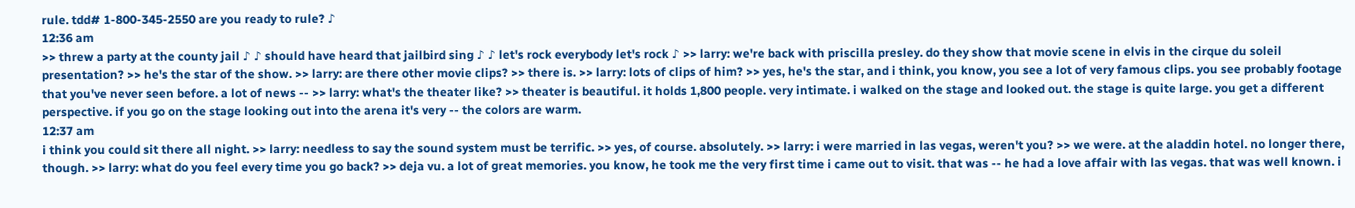rule. tdd# 1-800-345-2550 are you ready to rule? ♪
12:36 am
>> threw a party at the county jail ♪ ♪ should have heard that jailbird sing ♪ ♪ let's rock everybody let's rock ♪ >> larry: we're back with priscilla presley. do they show that movie scene in elvis in the cirque du soleil presentation? >> he's the star of the show. >> larry: are there other movie clips? >> there is. >> larry: lots of clips of him? >> yes, he's the star, and i think, you know, you see a lot of very famous clips. you see probably footage that you've never seen before. a lot of news -- >> larry: what's the theater like? >> theater is beautiful. it holds 1,800 people. very intimate. i walked on the stage and looked out. the stage is quite large. you get a different perspective. if you go on the stage looking out into the arena it's very -- the colors are warm.
12:37 am
i think you could sit there all night. >> larry: needless to say the sound system must be terrific. >> yes, of course. absolutely. >> larry: i were married in las vegas, weren't you? >> we were. at the aladdin hotel. no longer there, though. >> larry: what do you feel every time you go back? >> deja vu. a lot of great memories. you know, he took me the very first time i came out to visit. that was -- he had a love affair with las vegas. that was well known. i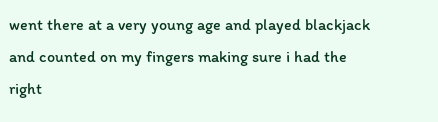went there at a very young age and played blackjack and counted on my fingers making sure i had the right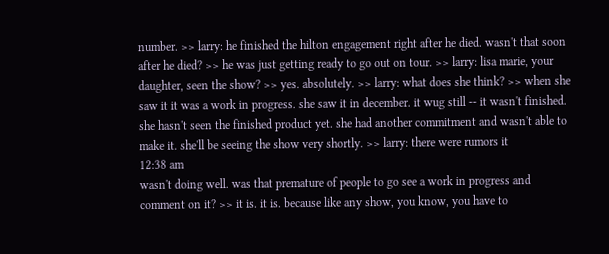number. >> larry: he finished the hilton engagement right after he died. wasn't that soon after he died? >> he was just getting ready to go out on tour. >> larry: lisa marie, your daughter, seen the show? >> yes. absolutely. >> larry: what does she think? >> when she saw it it was a work in progress. she saw it in december. it wug still -- it wasn't finished. she hasn't seen the finished product yet. she had another commitment and wasn't able to make it. she'll be seeing the show very shortly. >> larry: there were rumors it
12:38 am
wasn't doing well. was that premature of people to go see a work in progress and comment on it? >> it is. it is. because like any show, you know, you have to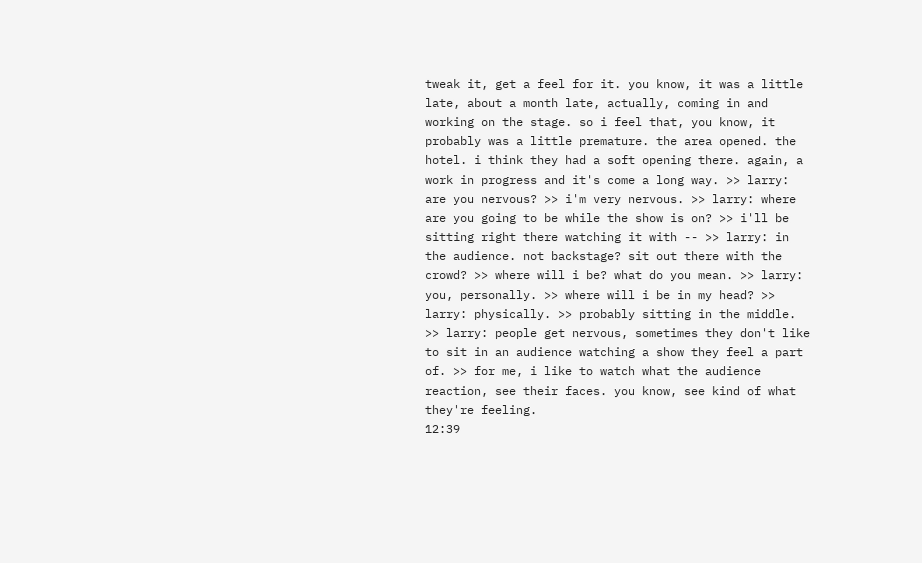tweak it, get a feel for it. you know, it was a little late, about a month late, actually, coming in and working on the stage. so i feel that, you know, it probably was a little premature. the area opened. the hotel. i think they had a soft opening there. again, a work in progress and it's come a long way. >> larry: are you nervous? >> i'm very nervous. >> larry: where are you going to be while the show is on? >> i'll be sitting right there watching it with -- >> larry: in the audience. not backstage? sit out there with the crowd? >> where will i be? what do you mean. >> larry: you, personally. >> where will i be in my head? >> larry: physically. >> probably sitting in the middle. >> larry: people get nervous, sometimes they don't like to sit in an audience watching a show they feel a part of. >> for me, i like to watch what the audience reaction, see their faces. you know, see kind of what they're feeling.
12:39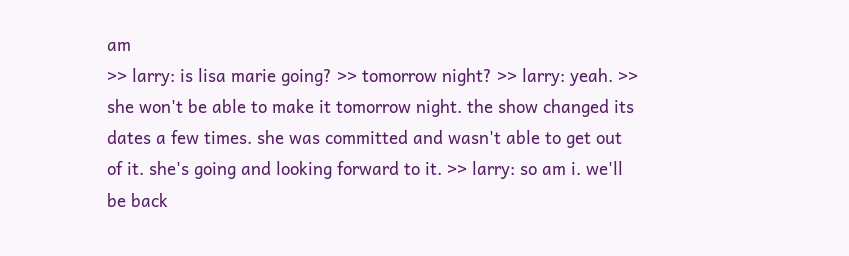am
>> larry: is lisa marie going? >> tomorrow night? >> larry: yeah. >> she won't be able to make it tomorrow night. the show changed its dates a few times. she was committed and wasn't able to get out of it. she's going and looking forward to it. >> larry: so am i. we'll be back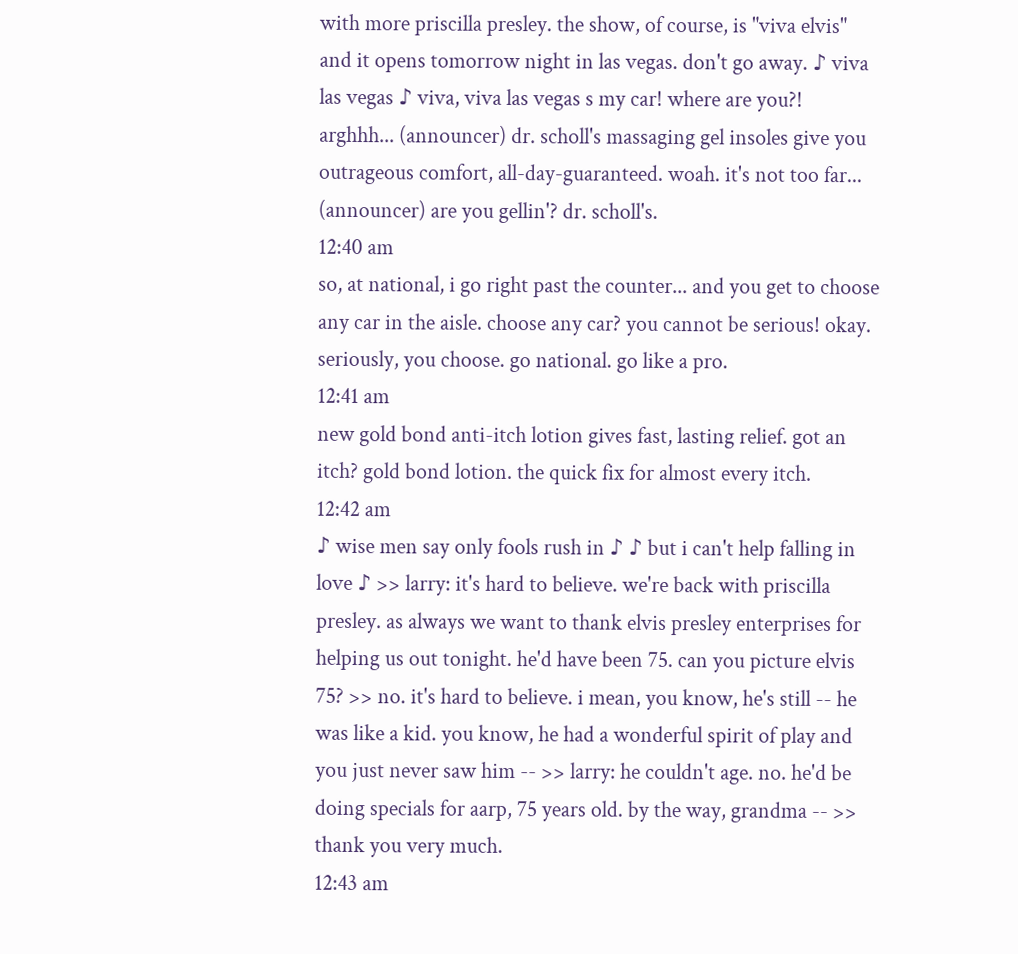with more priscilla presley. the show, of course, is "viva elvis" and it opens tomorrow night in las vegas. don't go away. ♪ viva las vegas ♪ viva, viva las vegas s my car! where are you?! arghhh... (announcer) dr. scholl's massaging gel insoles give you outrageous comfort, all-day-guaranteed. woah. it's not too far... (announcer) are you gellin'? dr. scholl's.
12:40 am
so, at national, i go right past the counter... and you get to choose any car in the aisle. choose any car? you cannot be serious! okay. seriously, you choose. go national. go like a pro.
12:41 am
new gold bond anti-itch lotion gives fast, lasting relief. got an itch? gold bond lotion. the quick fix for almost every itch.
12:42 am
♪ wise men say only fools rush in ♪ ♪ but i can't help falling in love ♪ >> larry: it's hard to believe. we're back with priscilla presley. as always we want to thank elvis presley enterprises for helping us out tonight. he'd have been 75. can you picture elvis 75? >> no. it's hard to believe. i mean, you know, he's still -- he was like a kid. you know, he had a wonderful spirit of play and you just never saw him -- >> larry: he couldn't age. no. he'd be doing specials for aarp, 75 years old. by the way, grandma -- >> thank you very much.
12:43 am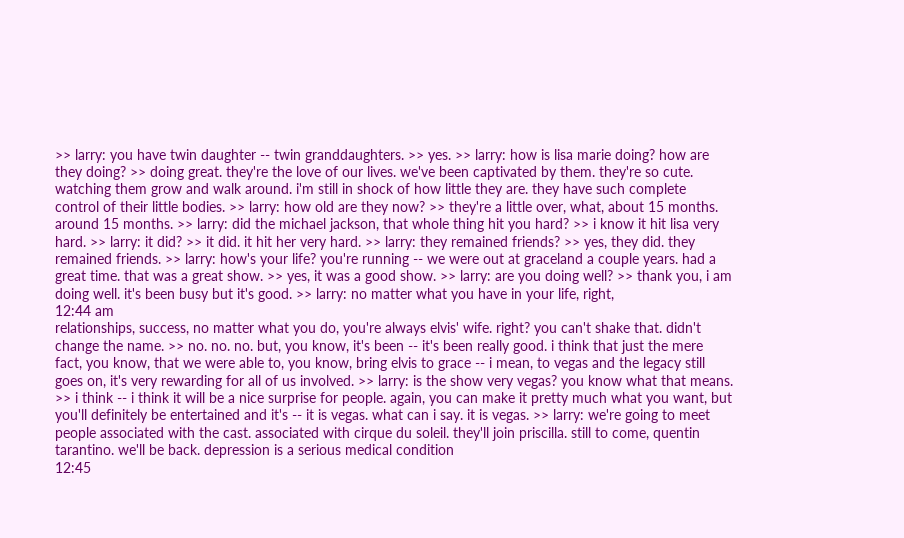>> larry: you have twin daughter -- twin granddaughters. >> yes. >> larry: how is lisa marie doing? how are they doing? >> doing great. they're the love of our lives. we've been captivated by them. they're so cute. watching them grow and walk around. i'm still in shock of how little they are. they have such complete control of their little bodies. >> larry: how old are they now? >> they're a little over, what, about 15 months. around 15 months. >> larry: did the michael jackson, that whole thing hit you hard? >> i know it hit lisa very hard. >> larry: it did? >> it did. it hit her very hard. >> larry: they remained friends? >> yes, they did. they remained friends. >> larry: how's your life? you're running -- we were out at graceland a couple years. had a great time. that was a great show. >> yes, it was a good show. >> larry: are you doing well? >> thank you, i am doing well. it's been busy but it's good. >> larry: no matter what you have in your life, right,
12:44 am
relationships, success, no matter what you do, you're always elvis' wife. right? you can't shake that. didn't change the name. >> no. no. no. but, you know, it's been -- it's been really good. i think that just the mere fact, you know, that we were able to, you know, bring elvis to grace -- i mean, to vegas and the legacy still goes on, it's very rewarding for all of us involved. >> larry: is the show very vegas? you know what that means. >> i think -- i think it will be a nice surprise for people. again, you can make it pretty much what you want, but you'll definitely be entertained and it's -- it is vegas. what can i say. it is vegas. >> larry: we're going to meet people associated with the cast. associated with cirque du soleil. they'll join priscilla. still to come, quentin tarantino. we'll be back. depression is a serious medical condition
12:45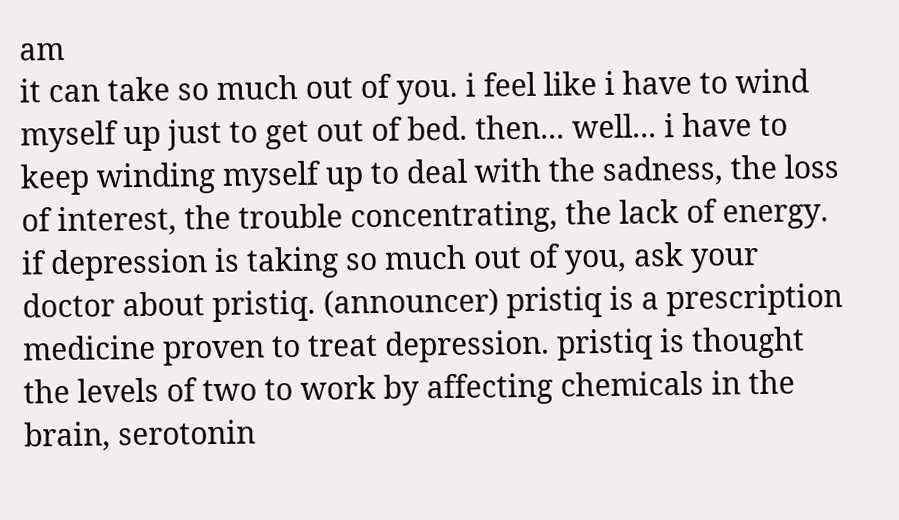am
it can take so much out of you. i feel like i have to wind myself up just to get out of bed. then... well... i have to keep winding myself up to deal with the sadness, the loss of interest, the trouble concentrating, the lack of energy. if depression is taking so much out of you, ask your doctor about pristiq. (announcer) pristiq is a prescription medicine proven to treat depression. pristiq is thought the levels of two to work by affecting chemicals in the brain, serotonin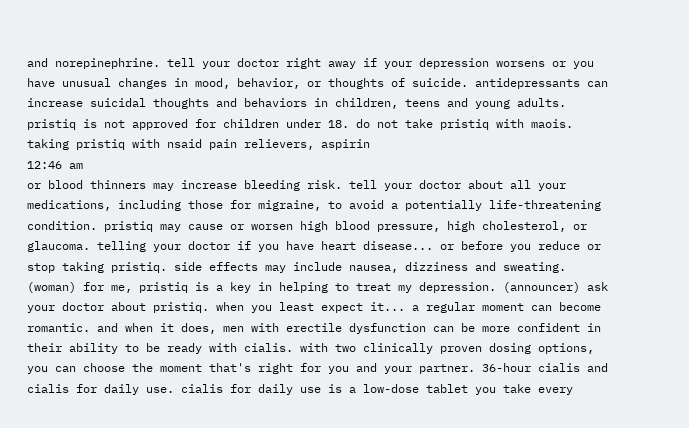and norepinephrine. tell your doctor right away if your depression worsens or you have unusual changes in mood, behavior, or thoughts of suicide. antidepressants can increase suicidal thoughts and behaviors in children, teens and young adults. pristiq is not approved for children under 18. do not take pristiq with maois. taking pristiq with nsaid pain relievers, aspirin
12:46 am
or blood thinners may increase bleeding risk. tell your doctor about all your medications, including those for migraine, to avoid a potentially life-threatening condition. pristiq may cause or worsen high blood pressure, high cholesterol, or glaucoma. telling your doctor if you have heart disease... or before you reduce or stop taking pristiq. side effects may include nausea, dizziness and sweating. (woman) for me, pristiq is a key in helping to treat my depression. (announcer) ask your doctor about pristiq. when you least expect it... a regular moment can become romantic. and when it does, men with erectile dysfunction can be more confident in their ability to be ready with cialis. with two clinically proven dosing options, you can choose the moment that's right for you and your partner. 36-hour cialis and cialis for daily use. cialis for daily use is a low-dose tablet you take every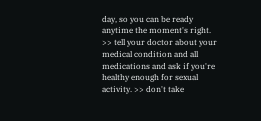day, so you can be ready anytime the moment's right. >> tell your doctor about your medical condition and all medications and ask if you're healthy enough for sexual activity. >> don't take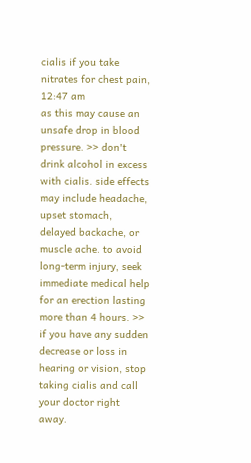cialis if you take nitrates for chest pain,
12:47 am
as this may cause an unsafe drop in blood pressure. >> don't drink alcohol in excess with cialis. side effects may include headache, upset stomach, delayed backache, or muscle ache. to avoid long-term injury, seek immediate medical help for an erection lasting more than 4 hours. >> if you have any sudden decrease or loss in hearing or vision, stop taking cialis and call your doctor right away.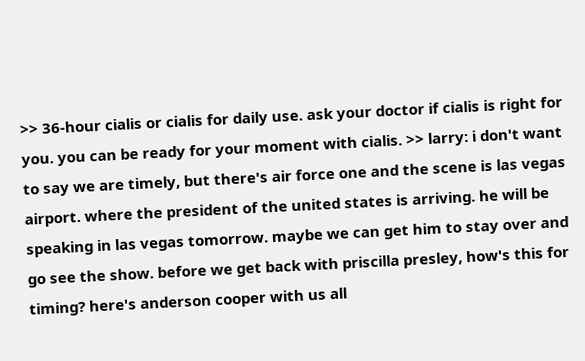>> 36-hour cialis or cialis for daily use. ask your doctor if cialis is right for you. you can be ready for your moment with cialis. >> larry: i don't want to say we are timely, but there's air force one and the scene is las vegas airport. where the president of the united states is arriving. he will be speaking in las vegas tomorrow. maybe we can get him to stay over and go see the show. before we get back with priscilla presley, how's this for timing? here's anderson cooper with us all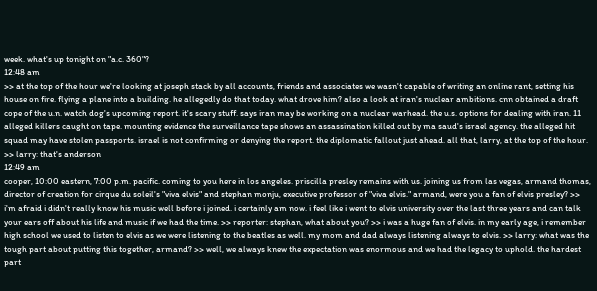week. what's up tonight on "a.c. 360"?
12:48 am
>> at the top of the hour we're looking at joseph stack by all accounts, friends and associates we wasn't capable of writing an online rant, setting his house on fire. flying a plane into a building. he allegedly do that today. what drove him? also a look at iran's nuclear ambitions. cnn obtained a draft cope of the u.n. watch dog's upcoming report. it's scary stuff. says iran may be working on a nuclear warhead. the u.s. options for dealing with iran. 11 alleged killers caught on tape. mounting evidence the surveillance tape shows an assassination killed out by ma saud's israel agency. the alleged hit squad may have stolen passports. israel is not confirming or denying the report. the diplomatic fallout just ahead. all that, larry, at the top of the hour. >> larry: that's anderson
12:49 am
cooper, 10:00 eastern, 7:00 p.m. pacific. coming to you here in los angeles. priscilla presley remains with us. joining us from las vegas, armand thomas, director of creation for cirque du soleil's "viva elvis" and stephan monju, executive professor of "viva elvis." armand, were you a fan of elvis presley? >> i'm afraid i didn't really know his music well before i joined. i certainly am now. i feel like i went to elvis university over the last three years and can talk your ears off about his life and music if we had the time. >> reporter: stephan, what about you? >> i was a huge fan of elvis. in my early age, i remember high school we used to listen to elvis as we were listening to the beatles as well. my mom and dad always listening always to elvis. >> larry: what was the tough part about putting this together, armand? >> well, we always knew the expectation was enormous and we had the legacy to uphold. the hardest part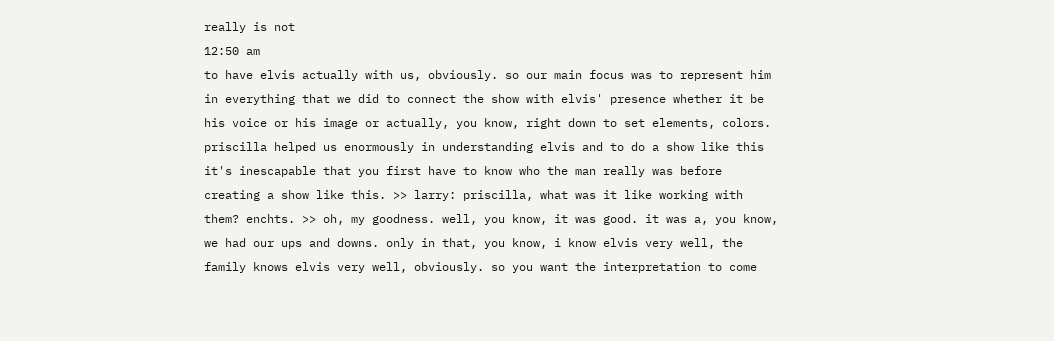really is not
12:50 am
to have elvis actually with us, obviously. so our main focus was to represent him in everything that we did to connect the show with elvis' presence whether it be his voice or his image or actually, you know, right down to set elements, colors. priscilla helped us enormously in understanding elvis and to do a show like this it's inescapable that you first have to know who the man really was before creating a show like this. >> larry: priscilla, what was it like working with them? enchts. >> oh, my goodness. well, you know, it was good. it was a, you know, we had our ups and downs. only in that, you know, i know elvis very well, the family knows elvis very well, obviously. so you want the interpretation to come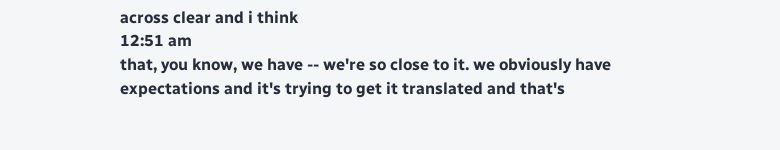across clear and i think
12:51 am
that, you know, we have -- we're so close to it. we obviously have expectations and it's trying to get it translated and that's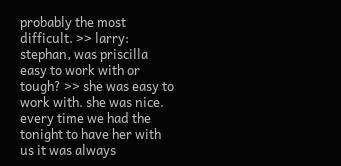probably the most difficult. >> larry: stephan, was priscilla easy to work with or tough? >> she was easy to work with. she was nice. every time we had the tonight to have her with us it was always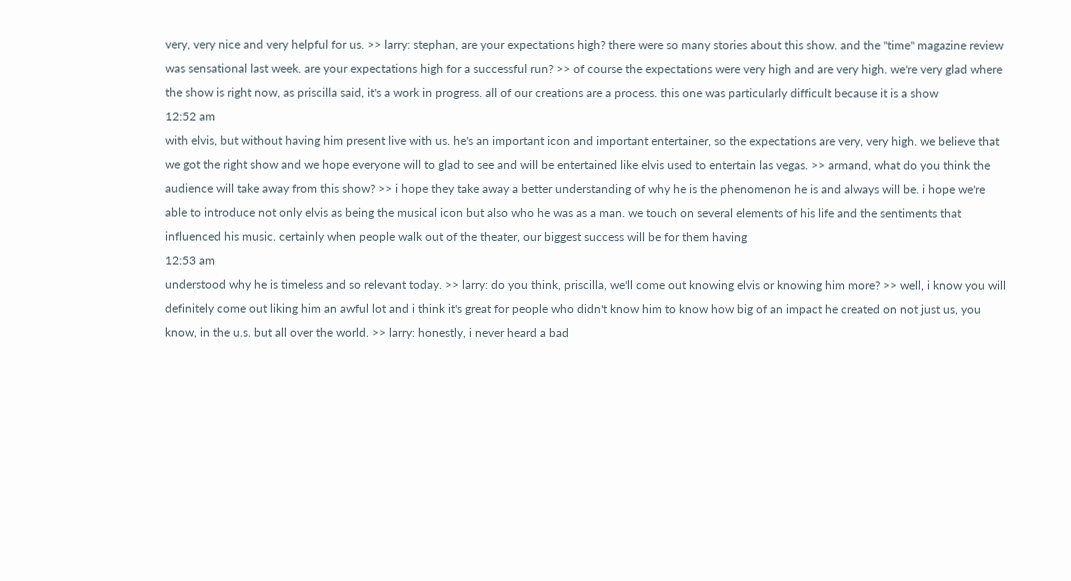very, very nice and very helpful for us. >> larry: stephan, are your expectations high? there were so many stories about this show. and the "time" magazine review was sensational last week. are your expectations high for a successful run? >> of course the expectations were very high and are very high. we're very glad where the show is right now, as priscilla said, it's a work in progress. all of our creations are a process. this one was particularly difficult because it is a show
12:52 am
with elvis, but without having him present live with us. he's an important icon and important entertainer, so the expectations are very, very high. we believe that we got the right show and we hope everyone will to glad to see and will be entertained like elvis used to entertain las vegas. >> armand, what do you think the audience will take away from this show? >> i hope they take away a better understanding of why he is the phenomenon he is and always will be. i hope we're able to introduce not only elvis as being the musical icon but also who he was as a man. we touch on several elements of his life and the sentiments that influenced his music. certainly when people walk out of the theater, our biggest success will be for them having
12:53 am
understood why he is timeless and so relevant today. >> larry: do you think, priscilla, we'll come out knowing elvis or knowing him more? >> well, i know you will definitely come out liking him an awful lot and i think it's great for people who didn't know him to know how big of an impact he created on not just us, you know, in the u.s. but all over the world. >> larry: honestly, i never heard a bad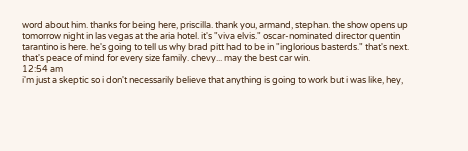word about him. thanks for being here, priscilla. thank you, armand, stephan. the show opens up tomorrow night in las vegas at the aria hotel. it's "viva elvis." oscar-nominated director quentin tarantino is here. he's going to tell us why brad pitt had to be in "inglorious basterds." that's next. that's peace of mind for every size family. chevy... may the best car win.
12:54 am
i'm just a skeptic so i don't necessarily believe that anything is going to work but i was like, hey,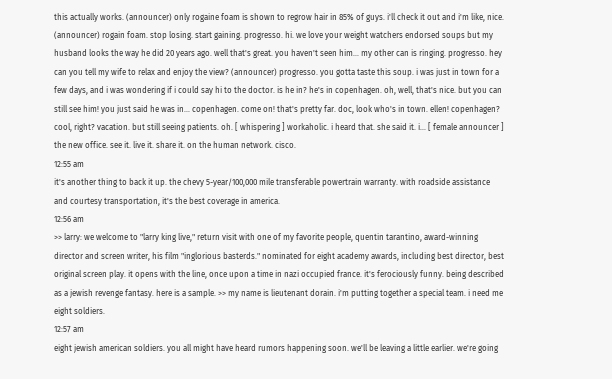this actually works. (announcer) only rogaine foam is shown to regrow hair in 85% of guys. i'll check it out and i'm like, nice. (announcer) rogain foam. stop losing. start gaining. progresso. hi. we love your weight watchers endorsed soups but my husband looks the way he did 20 years ago. well that's great. you haven't seen him... my other can is ringing. progresso. hey can you tell my wife to relax and enjoy the view? (announcer) progresso. you gotta taste this soup. i was just in town for a few days, and i was wondering if i could say hi to the doctor. is he in? he's in copenhagen. oh, well, that's nice. but you can still see him! you just said he was in... copenhagen. come on! that's pretty far. doc, look who's in town. ellen! copenhagen? cool, right? vacation. but still seeing patients. oh. [ whispering ] workaholic. i heard that. she said it. i... [ female announcer ] the new office. see it. live it. share it. on the human network. cisco.
12:55 am
it's another thing to back it up. the chevy 5-year/100,000 mile transferable powertrain warranty. with roadside assistance and courtesy transportation, it's the best coverage in america.
12:56 am
>> larry: we welcome to "larry king live," return visit with one of my favorite people, quentin tarantino, award-winning director and screen writer, his film "inglorious basterds." nominated for eight academy awards, including best director, best original screen play. it opens with the line, once upon a time in nazi occupied france. it's ferociously funny. being described as a jewish revenge fantasy. here is a sample. >> my name is lieutenant dorain. i'm putting together a special team. i need me eight soldiers.
12:57 am
eight jewish american soldiers. you all might have heard rumors happening soon. we'll be leaving a little earlier. we're going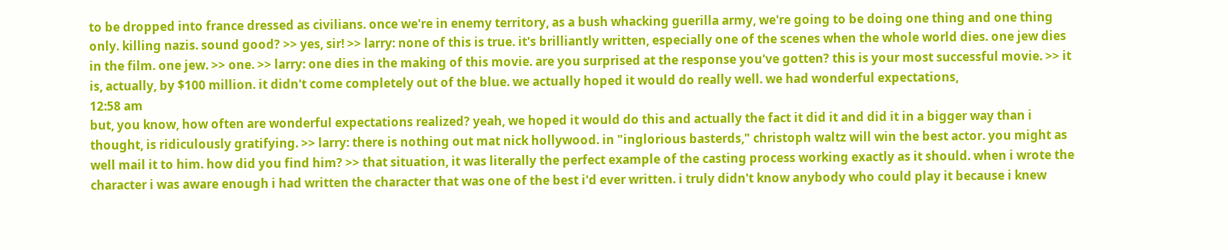to be dropped into france dressed as civilians. once we're in enemy territory, as a bush whacking guerilla army, we're going to be doing one thing and one thing only. killing nazis. sound good? >> yes, sir! >> larry: none of this is true. it's brilliantly written, especially one of the scenes when the whole world dies. one jew dies in the film. one jew. >> one. >> larry: one dies in the making of this movie. are you surprised at the response you've gotten? this is your most successful movie. >> it is, actually, by $100 million. it didn't come completely out of the blue. we actually hoped it would do really well. we had wonderful expectations,
12:58 am
but, you know, how often are wonderful expectations realized? yeah, we hoped it would do this and actually the fact it did it and did it in a bigger way than i thought, is ridiculously gratifying. >> larry: there is nothing out mat nick hollywood. in "inglorious basterds," christoph waltz will win the best actor. you might as well mail it to him. how did you find him? >> that situation, it was literally the perfect example of the casting process working exactly as it should. when i wrote the character i was aware enough i had written the character that was one of the best i'd ever written. i truly didn't know anybody who could play it because i knew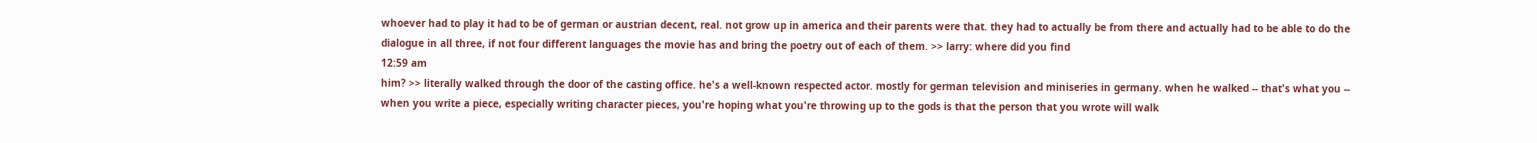whoever had to play it had to be of german or austrian decent, real. not grow up in america and their parents were that. they had to actually be from there and actually had to be able to do the dialogue in all three, if not four different languages the movie has and bring the poetry out of each of them. >> larry: where did you find
12:59 am
him? >> literally walked through the door of the casting office. he's a well-known respected actor. mostly for german television and miniseries in germany. when he walked -- that's what you -- when you write a piece, especially writing character pieces, you're hoping what you're throwing up to the gods is that the person that you wrote will walk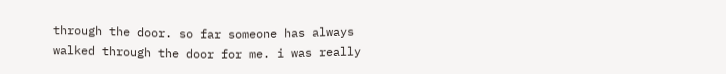through the door. so far someone has always walked through the door for me. i was really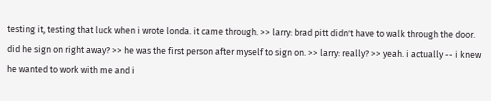testing it, testing that luck when i wrote londa. it came through. >> larry: brad pitt didn't have to walk through the door. did he sign on right away? >> he was the first person after myself to sign on. >> larry: really? >> yeah. i actually -- i knew he wanted to work with me and i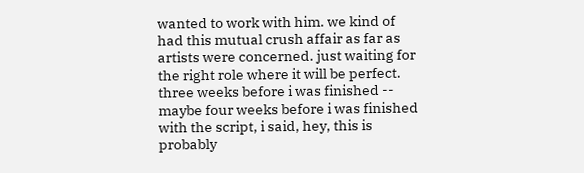wanted to work with him. we kind of had this mutual crush affair as far as artists were concerned. just waiting for the right role where it will be perfect. three weeks before i was finished -- maybe four weeks before i was finished with the script, i said, hey, this is probably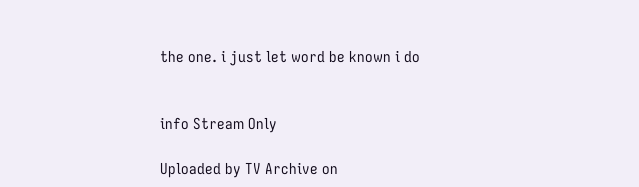the one. i just let word be known i do


info Stream Only

Uploaded by TV Archive on